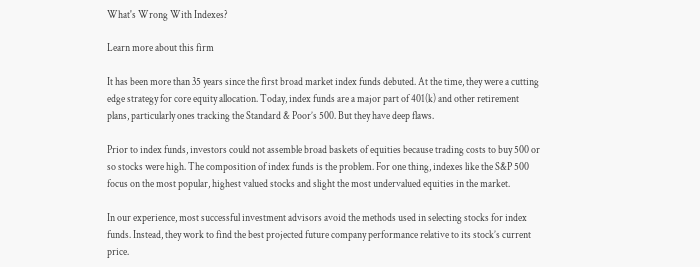What's Wrong With Indexes?

Learn more about this firm

It has been more than 35 years since the first broad market index funds debuted. At the time, they were a cutting edge strategy for core equity allocation. Today, index funds are a major part of 401(k) and other retirement plans, particularly ones tracking the Standard & Poor’s 500. But they have deep flaws.

Prior to index funds, investors could not assemble broad baskets of equities because trading costs to buy 500 or so stocks were high. The composition of index funds is the problem. For one thing, indexes like the S&P 500 focus on the most popular, highest valued stocks and slight the most undervalued equities in the market.

In our experience, most successful investment advisors avoid the methods used in selecting stocks for index funds. Instead, they work to find the best projected future company performance relative to its stock’s current price.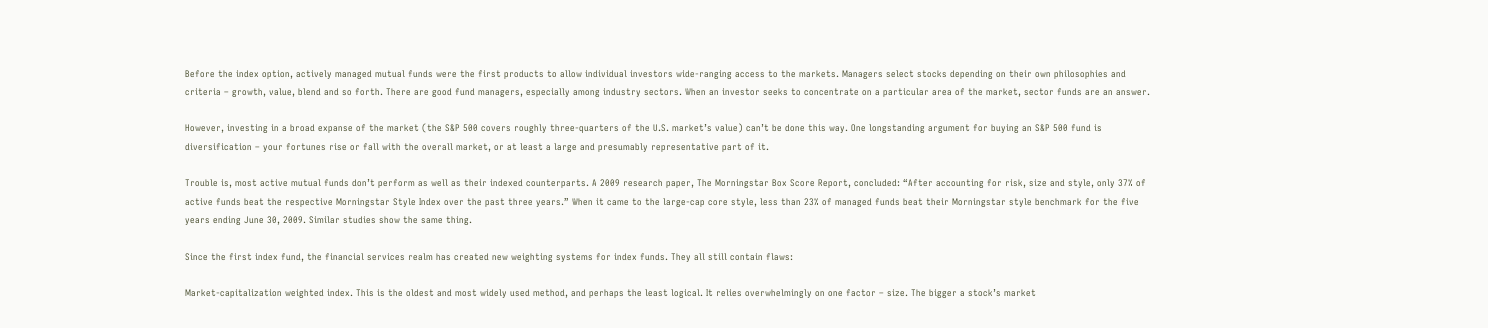Before the index option, actively managed mutual funds were the first products to allow individual investors wide-ranging access to the markets. Managers select stocks depending on their own philosophies and criteria – growth, value, blend and so forth. There are good fund managers, especially among industry sectors. When an investor seeks to concentrate on a particular area of the market, sector funds are an answer.

However, investing in a broad expanse of the market (the S&P 500 covers roughly three-quarters of the U.S. market’s value) can’t be done this way. One longstanding argument for buying an S&P 500 fund is diversification – your fortunes rise or fall with the overall market, or at least a large and presumably representative part of it.

Trouble is, most active mutual funds don’t perform as well as their indexed counterparts. A 2009 research paper, The Morningstar Box Score Report, concluded: “After accounting for risk, size and style, only 37% of active funds beat the respective Morningstar Style Index over the past three years.” When it came to the large-cap core style, less than 23% of managed funds beat their Morningstar style benchmark for the five years ending June 30, 2009. Similar studies show the same thing.

Since the first index fund, the financial services realm has created new weighting systems for index funds. They all still contain flaws:

Market-capitalization weighted index. This is the oldest and most widely used method, and perhaps the least logical. It relies overwhelmingly on one factor – size. The bigger a stock’s market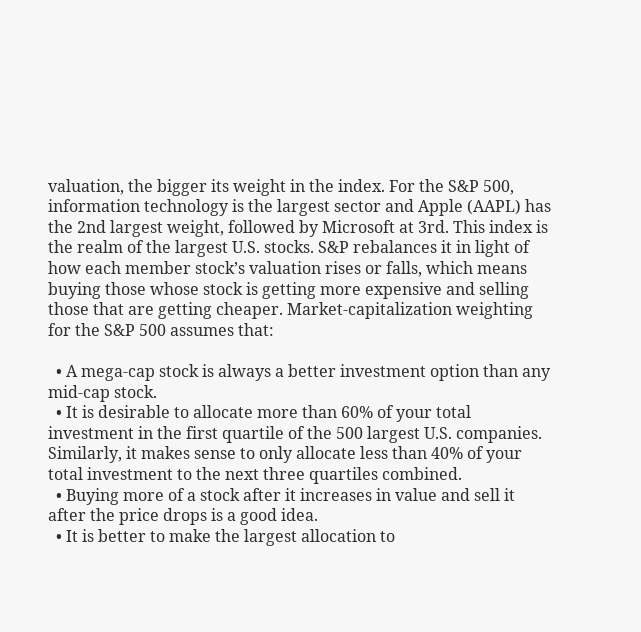valuation, the bigger its weight in the index. For the S&P 500, information technology is the largest sector and Apple (AAPL) has the 2nd largest weight, followed by Microsoft at 3rd. This index is the realm of the largest U.S. stocks. S&P rebalances it in light of how each member stock’s valuation rises or falls, which means buying those whose stock is getting more expensive and selling those that are getting cheaper. Market-capitalization weighting for the S&P 500 assumes that:

  • A mega-cap stock is always a better investment option than any mid-cap stock.
  • It is desirable to allocate more than 60% of your total investment in the first quartile of the 500 largest U.S. companies. Similarly, it makes sense to only allocate less than 40% of your total investment to the next three quartiles combined.
  • Buying more of a stock after it increases in value and sell it after the price drops is a good idea.
  • It is better to make the largest allocation to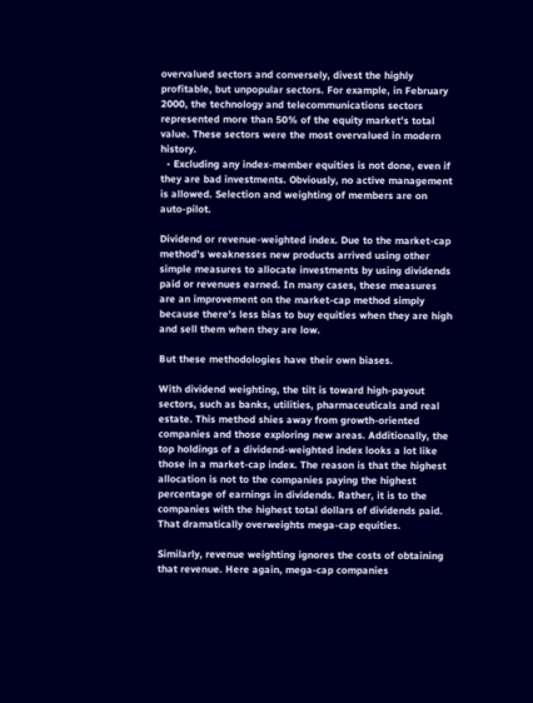overvalued sectors and conversely, divest the highly profitable, but unpopular sectors. For example, in February 2000, the technology and telecommunications sectors represented more than 50% of the equity market’s total value. These sectors were the most overvalued in modern history.
  • Excluding any index-member equities is not done, even if they are bad investments. Obviously, no active management is allowed. Selection and weighting of members are on auto-pilot.

Dividend or revenue-weighted index. Due to the market-cap method’s weaknesses new products arrived using other simple measures to allocate investments by using dividends paid or revenues earned. In many cases, these measures are an improvement on the market-cap method simply because there’s less bias to buy equities when they are high and sell them when they are low.

But these methodologies have their own biases.

With dividend weighting, the tilt is toward high-payout sectors, such as banks, utilities, pharmaceuticals and real estate. This method shies away from growth-oriented companies and those exploring new areas. Additionally, the top holdings of a dividend-weighted index looks a lot like those in a market-cap index. The reason is that the highest allocation is not to the companies paying the highest percentage of earnings in dividends. Rather, it is to the companies with the highest total dollars of dividends paid. That dramatically overweights mega-cap equities.

Similarly, revenue weighting ignores the costs of obtaining that revenue. Here again, mega-cap companies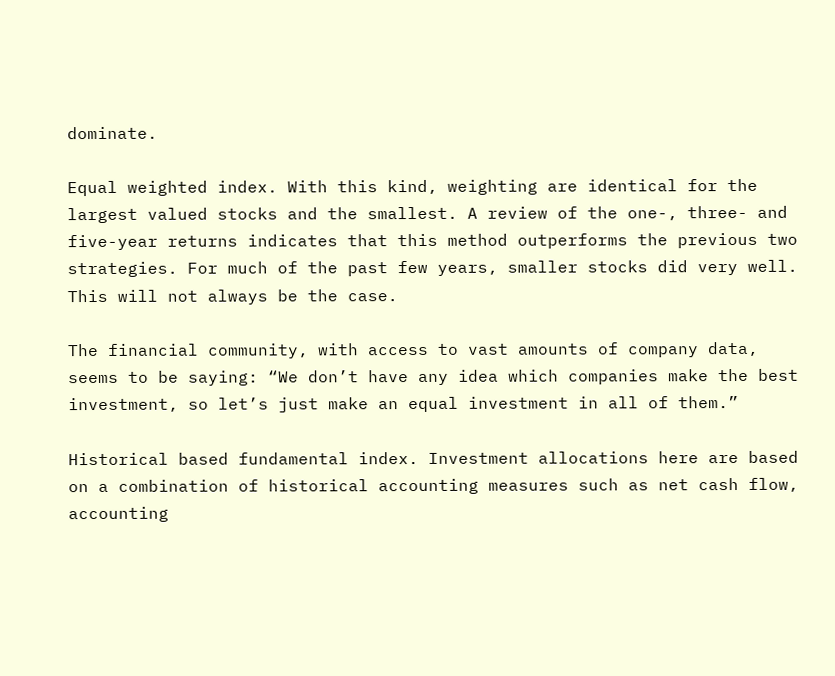dominate.

Equal weighted index. With this kind, weighting are identical for the largest valued stocks and the smallest. A review of the one-, three- and five-year returns indicates that this method outperforms the previous two strategies. For much of the past few years, smaller stocks did very well. This will not always be the case.

The financial community, with access to vast amounts of company data, seems to be saying: “We don’t have any idea which companies make the best investment, so let’s just make an equal investment in all of them.”

Historical based fundamental index. Investment allocations here are based on a combination of historical accounting measures such as net cash flow, accounting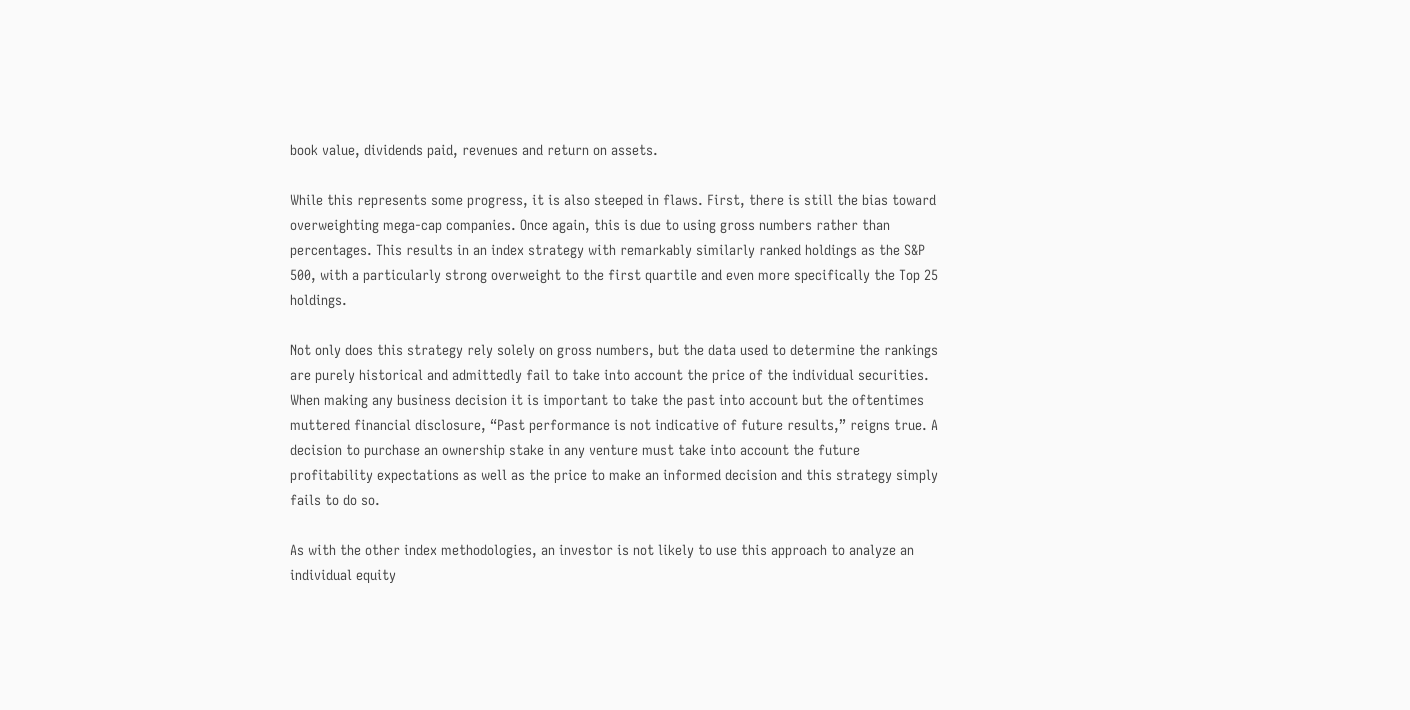book value, dividends paid, revenues and return on assets.

While this represents some progress, it is also steeped in flaws. First, there is still the bias toward overweighting mega-cap companies. Once again, this is due to using gross numbers rather than percentages. This results in an index strategy with remarkably similarly ranked holdings as the S&P 500, with a particularly strong overweight to the first quartile and even more specifically the Top 25 holdings.

Not only does this strategy rely solely on gross numbers, but the data used to determine the rankings are purely historical and admittedly fail to take into account the price of the individual securities. When making any business decision it is important to take the past into account but the oftentimes muttered financial disclosure, “Past performance is not indicative of future results,” reigns true. A decision to purchase an ownership stake in any venture must take into account the future profitability expectations as well as the price to make an informed decision and this strategy simply fails to do so.

As with the other index methodologies, an investor is not likely to use this approach to analyze an individual equity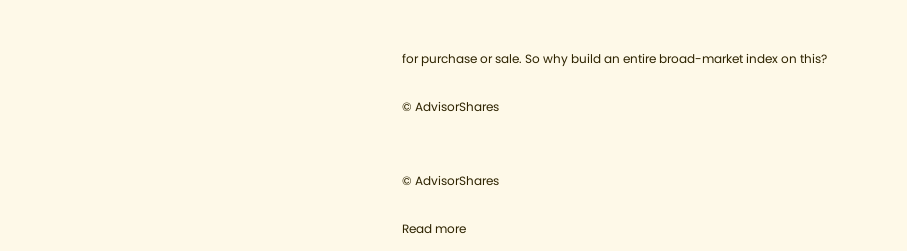for purchase or sale. So why build an entire broad-market index on this?

© AdvisorShares


© AdvisorShares

Read more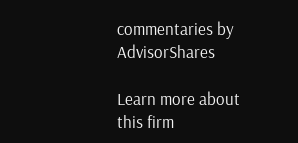commentaries by AdvisorShares

Learn more about this firm